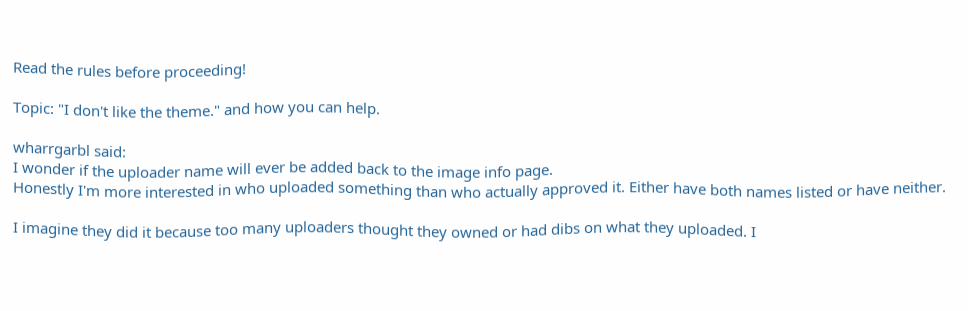Read the rules before proceeding!

Topic: "I don't like the theme." and how you can help.

wharrgarbl said:
I wonder if the uploader name will ever be added back to the image info page.
Honestly I'm more interested in who uploaded something than who actually approved it. Either have both names listed or have neither.

I imagine they did it because too many uploaders thought they owned or had dibs on what they uploaded. I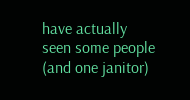have actually seen some people (and one janitor)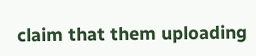claim that them uploading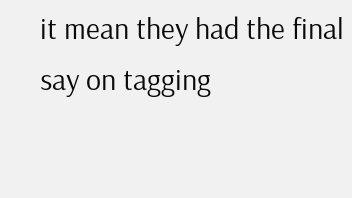it mean they had the final say on tagging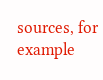sources, for example